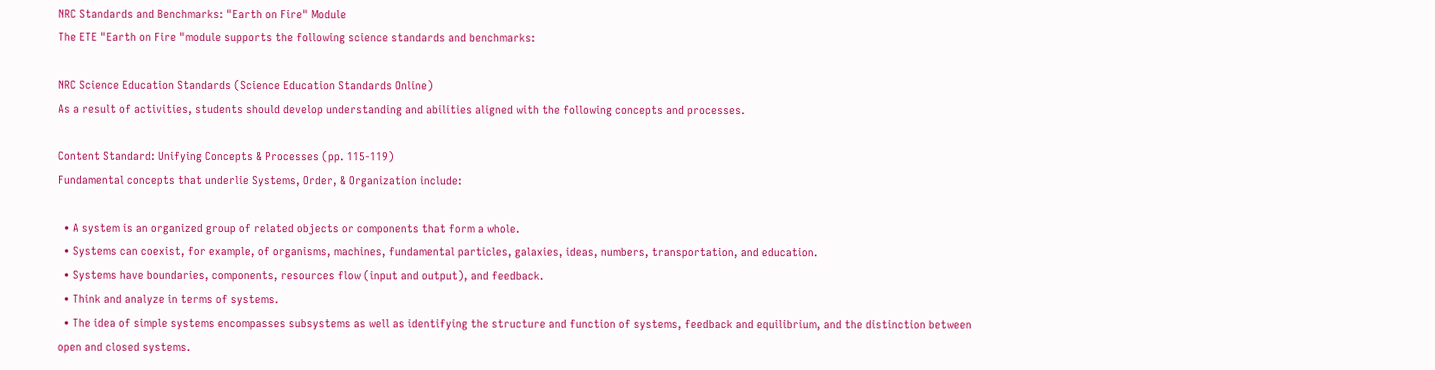NRC Standards and Benchmarks: "Earth on Fire" Module
The ETE "Earth on Fire "module supports the following science standards and benchmarks:

NRC Science Education Standards (Science Education Standards Online)
As a result of activities, students should develop understanding and abilities aligned with the following concepts and processes.

Content Standard: Unifying Concepts & Processes (pp. 115-119)
Fundamental concepts that underlie Systems, Order, & Organization include:

  • A system is an organized group of related objects or components that form a whole.
  • Systems can coexist, for example, of organisms, machines, fundamental particles, galaxies, ideas, numbers, transportation, and education.
  • Systems have boundaries, components, resources flow (input and output), and feedback.
  • Think and analyze in terms of systems.
  • The idea of simple systems encompasses subsystems as well as identifying the structure and function of systems, feedback and equilibrium, and the distinction between open and closed systems.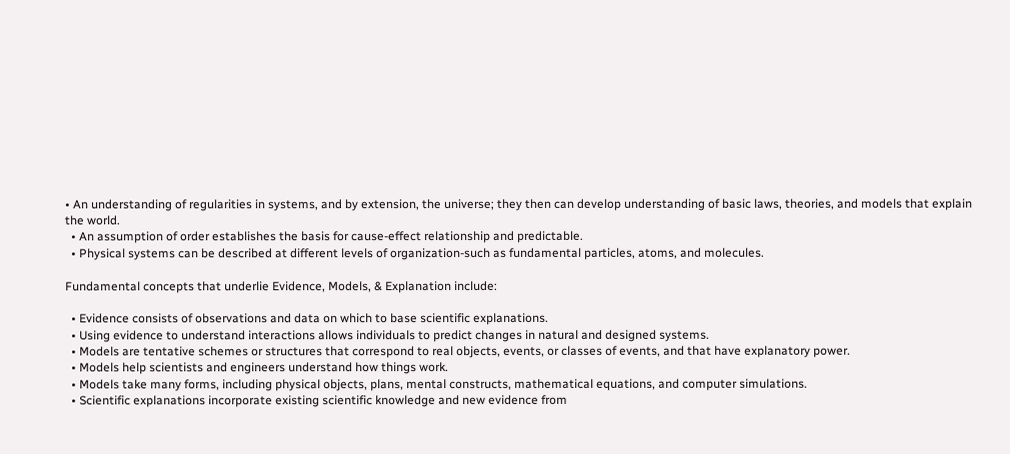• An understanding of regularities in systems, and by extension, the universe; they then can develop understanding of basic laws, theories, and models that explain the world.
  • An assumption of order establishes the basis for cause-effect relationship and predictable.
  • Physical systems can be described at different levels of organization-such as fundamental particles, atoms, and molecules.

Fundamental concepts that underlie Evidence, Models, & Explanation include:

  • Evidence consists of observations and data on which to base scientific explanations.
  • Using evidence to understand interactions allows individuals to predict changes in natural and designed systems.
  • Models are tentative schemes or structures that correspond to real objects, events, or classes of events, and that have explanatory power.
  • Models help scientists and engineers understand how things work.
  • Models take many forms, including physical objects, plans, mental constructs, mathematical equations, and computer simulations.
  • Scientific explanations incorporate existing scientific knowledge and new evidence from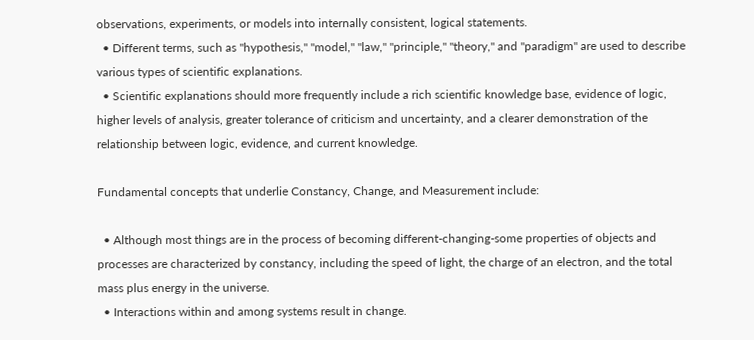observations, experiments, or models into internally consistent, logical statements.
  • Different terms, such as "hypothesis," "model," "law," "principle," "theory," and "paradigm" are used to describe various types of scientific explanations.
  • Scientific explanations should more frequently include a rich scientific knowledge base, evidence of logic, higher levels of analysis, greater tolerance of criticism and uncertainty, and a clearer demonstration of the relationship between logic, evidence, and current knowledge.

Fundamental concepts that underlie Constancy, Change, and Measurement include:

  • Although most things are in the process of becoming different-changing-some properties of objects and processes are characterized by constancy, including the speed of light, the charge of an electron, and the total mass plus energy in the universe.
  • Interactions within and among systems result in change.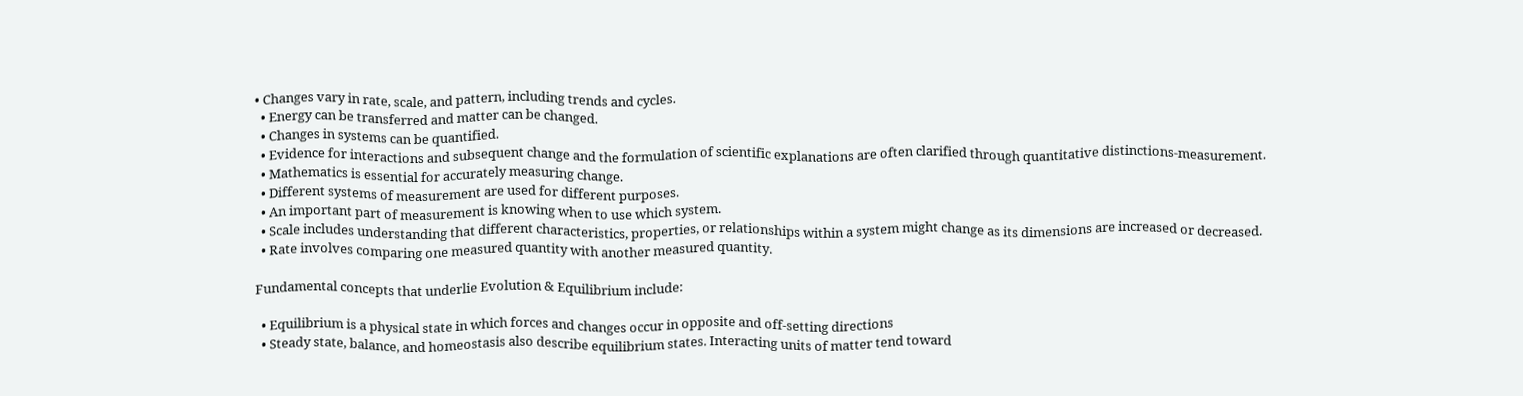• Changes vary in rate, scale, and pattern, including trends and cycles.
  • Energy can be transferred and matter can be changed.
  • Changes in systems can be quantified.
  • Evidence for interactions and subsequent change and the formulation of scientific explanations are often clarified through quantitative distinctions-measurement.
  • Mathematics is essential for accurately measuring change.
  • Different systems of measurement are used for different purposes.
  • An important part of measurement is knowing when to use which system.
  • Scale includes understanding that different characteristics, properties, or relationships within a system might change as its dimensions are increased or decreased.
  • Rate involves comparing one measured quantity with another measured quantity.

Fundamental concepts that underlie Evolution & Equilibrium include:

  • Equilibrium is a physical state in which forces and changes occur in opposite and off-setting directions
  • Steady state, balance, and homeostasis also describe equilibrium states. Interacting units of matter tend toward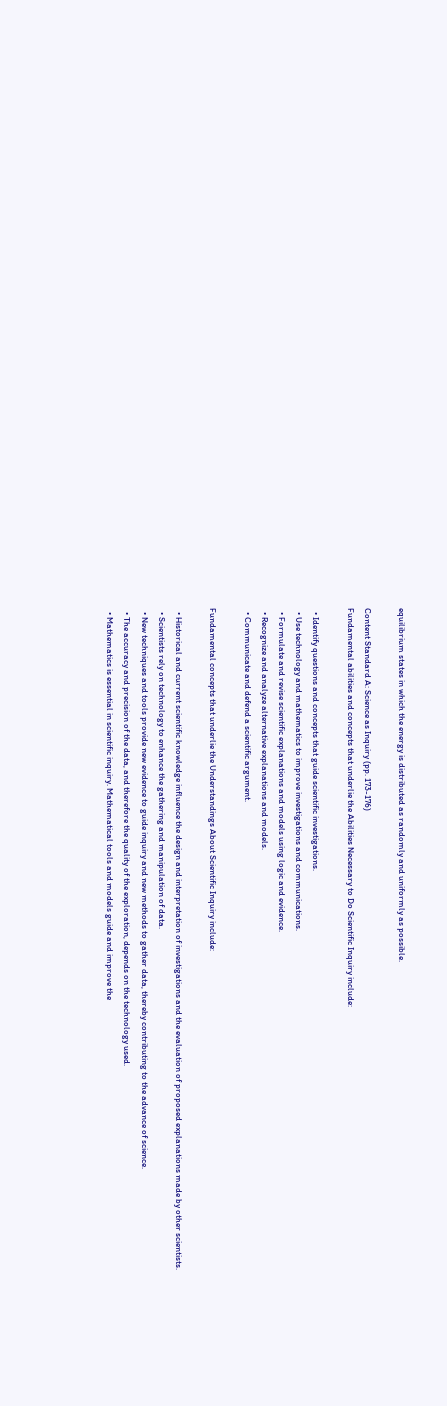equilibrium states in which the energy is distributed as randomly and uniformly as possible.

Content Standard A: Science as Inquiry (pp. 173-176)
Fundamental abilities and concepts that underlie the Abilities Necessary to Do Scientific Inquiry include:

  • Identify questions and concepts that guide scientific investigations.
  • Use technology and mathematics to improve investigations and communications.
  • Formulate and revise scientific explanations and models using logic and evidence.
  • Recognize and analyze alternative explanations and models.
  • Communicate and defend a scientific argument.

Fundamental concepts that underlie the Understandings About Scientific Inquiry include:

  • Historical and current scientific knowledge influence the design and interpretation of investigations and the evaluation of proposed explanations made by other scientists.
  • Scientists rely on technology to enhance the gathering and manipulation of data.
  • New techniques and tools provide new evidence to guide inquiry and new methods to gather data, thereby contributing to the advance of science.
  • The accuracy and precision of the data, and therefore the quality of the exploration, depends on the technology used.
  • Mathematics is essential in scientific inquiry. Mathematical tools and models guide and improve the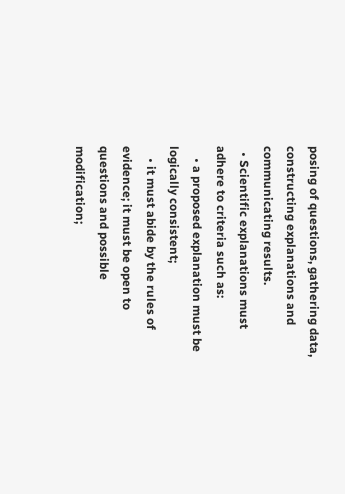posing of questions, gathering data, constructing explanations and communicating results.
  • Scientific explanations must adhere to criteria such as:
    • a proposed explanation must be logically consistent;
    • it must abide by the rules of evidence; it must be open to questions and possible modification;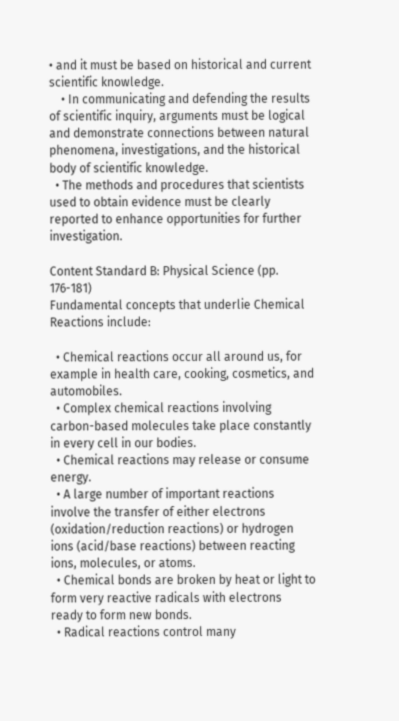• and it must be based on historical and current scientific knowledge.
    • In communicating and defending the results of scientific inquiry, arguments must be logical and demonstrate connections between natural phenomena, investigations, and the historical body of scientific knowledge.
  • The methods and procedures that scientists used to obtain evidence must be clearly reported to enhance opportunities for further investigation.

Content Standard B: Physical Science (pp. 176-181)
Fundamental concepts that underlie Chemical Reactions include:

  • Chemical reactions occur all around us, for example in health care, cooking, cosmetics, and automobiles.
  • Complex chemical reactions involving carbon-based molecules take place constantly in every cell in our bodies.
  • Chemical reactions may release or consume energy.
  • A large number of important reactions involve the transfer of either electrons (oxidation/reduction reactions) or hydrogen ions (acid/base reactions) between reacting ions, molecules, or atoms.
  • Chemical bonds are broken by heat or light to form very reactive radicals with electrons ready to form new bonds.
  • Radical reactions control many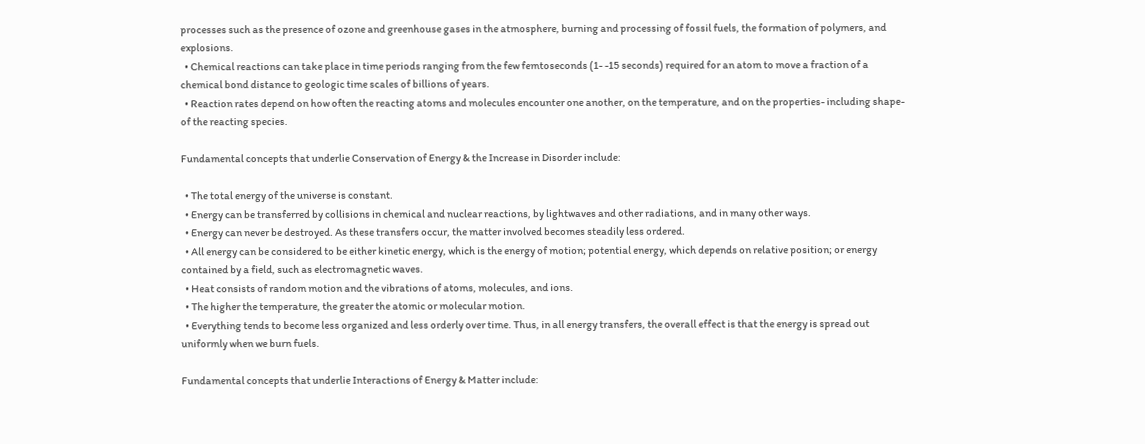processes such as the presence of ozone and greenhouse gases in the atmosphere, burning and processing of fossil fuels, the formation of polymers, and explosions.
  • Chemical reactions can take place in time periods ranging from the few femtoseconds (1- -15 seconds) required for an atom to move a fraction of a chemical bond distance to geologic time scales of billions of years.
  • Reaction rates depend on how often the reacting atoms and molecules encounter one another, on the temperature, and on the properties- including shape-of the reacting species.

Fundamental concepts that underlie Conservation of Energy & the Increase in Disorder include:

  • The total energy of the universe is constant.
  • Energy can be transferred by collisions in chemical and nuclear reactions, by lightwaves and other radiations, and in many other ways.
  • Energy can never be destroyed. As these transfers occur, the matter involved becomes steadily less ordered.
  • All energy can be considered to be either kinetic energy, which is the energy of motion; potential energy, which depends on relative position; or energy contained by a field, such as electromagnetic waves.
  • Heat consists of random motion and the vibrations of atoms, molecules, and ions.
  • The higher the temperature, the greater the atomic or molecular motion.
  • Everything tends to become less organized and less orderly over time. Thus, in all energy transfers, the overall effect is that the energy is spread out uniformly when we burn fuels.

Fundamental concepts that underlie Interactions of Energy & Matter include: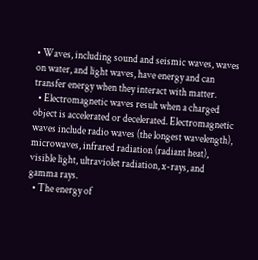• Waves, including sound and seismic waves, waves on water, and light waves, have energy and can transfer energy when they interact with matter.
  • Electromagnetic waves result when a charged object is accelerated or decelerated. Electromagnetic waves include radio waves (the longest wavelength), microwaves, infrared radiation (radiant heat), visible light, ultraviolet radiation, x-rays, and gamma rays.
  • The energy of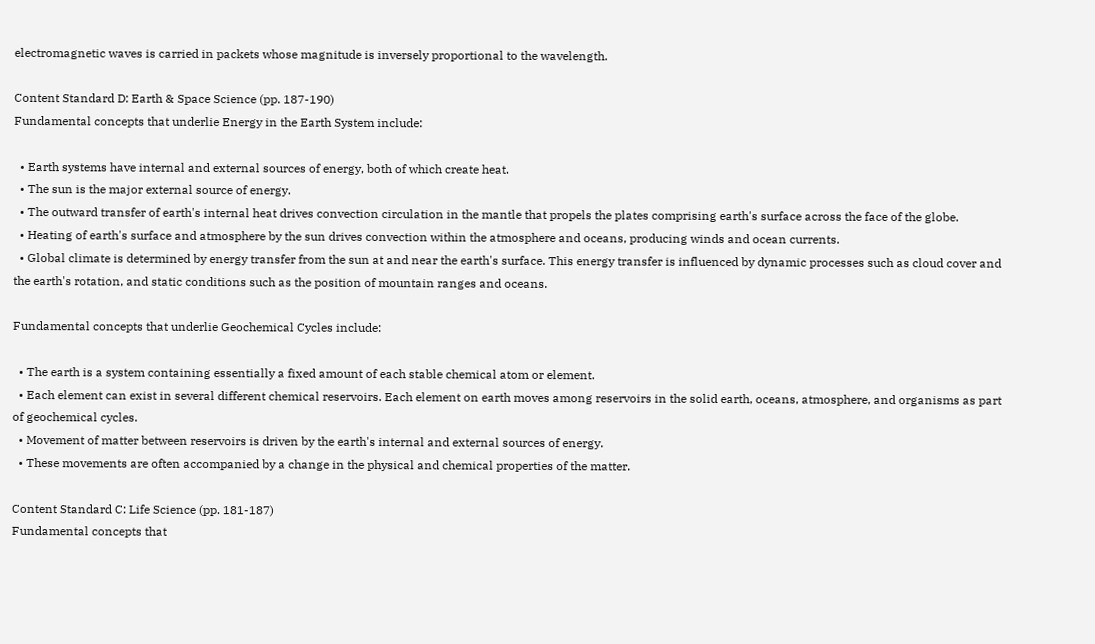electromagnetic waves is carried in packets whose magnitude is inversely proportional to the wavelength.

Content Standard D: Earth & Space Science (pp. 187-190)
Fundamental concepts that underlie Energy in the Earth System include:

  • Earth systems have internal and external sources of energy, both of which create heat.
  • The sun is the major external source of energy.
  • The outward transfer of earth's internal heat drives convection circulation in the mantle that propels the plates comprising earth's surface across the face of the globe.
  • Heating of earth's surface and atmosphere by the sun drives convection within the atmosphere and oceans, producing winds and ocean currents.
  • Global climate is determined by energy transfer from the sun at and near the earth's surface. This energy transfer is influenced by dynamic processes such as cloud cover and the earth's rotation, and static conditions such as the position of mountain ranges and oceans.

Fundamental concepts that underlie Geochemical Cycles include:

  • The earth is a system containing essentially a fixed amount of each stable chemical atom or element.
  • Each element can exist in several different chemical reservoirs. Each element on earth moves among reservoirs in the solid earth, oceans, atmosphere, and organisms as part of geochemical cycles.
  • Movement of matter between reservoirs is driven by the earth's internal and external sources of energy.
  • These movements are often accompanied by a change in the physical and chemical properties of the matter.

Content Standard C: Life Science (pp. 181-187)
Fundamental concepts that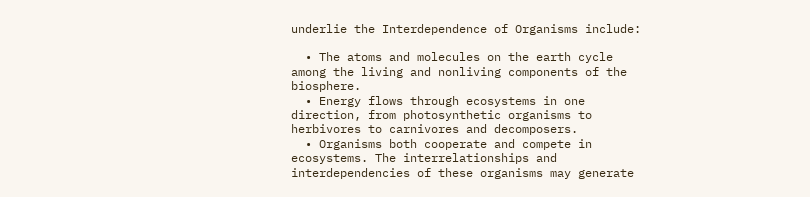underlie the Interdependence of Organisms include:

  • The atoms and molecules on the earth cycle among the living and nonliving components of the biosphere.
  • Energy flows through ecosystems in one direction, from photosynthetic organisms to herbivores to carnivores and decomposers.
  • Organisms both cooperate and compete in ecosystems. The interrelationships and interdependencies of these organisms may generate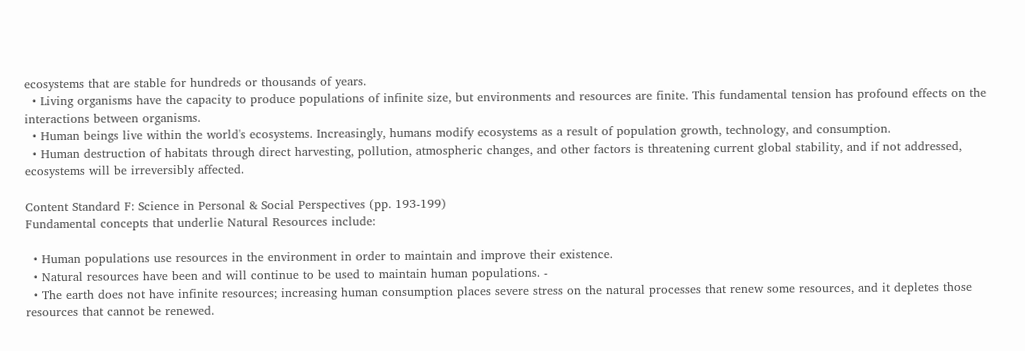ecosystems that are stable for hundreds or thousands of years.
  • Living organisms have the capacity to produce populations of infinite size, but environments and resources are finite. This fundamental tension has profound effects on the interactions between organisms.
  • Human beings live within the world's ecosystems. Increasingly, humans modify ecosystems as a result of population growth, technology, and consumption.
  • Human destruction of habitats through direct harvesting, pollution, atmospheric changes, and other factors is threatening current global stability, and if not addressed, ecosystems will be irreversibly affected.

Content Standard F: Science in Personal & Social Perspectives (pp. 193-199)
Fundamental concepts that underlie Natural Resources include:

  • Human populations use resources in the environment in order to maintain and improve their existence.
  • Natural resources have been and will continue to be used to maintain human populations. -
  • The earth does not have infinite resources; increasing human consumption places severe stress on the natural processes that renew some resources, and it depletes those resources that cannot be renewed.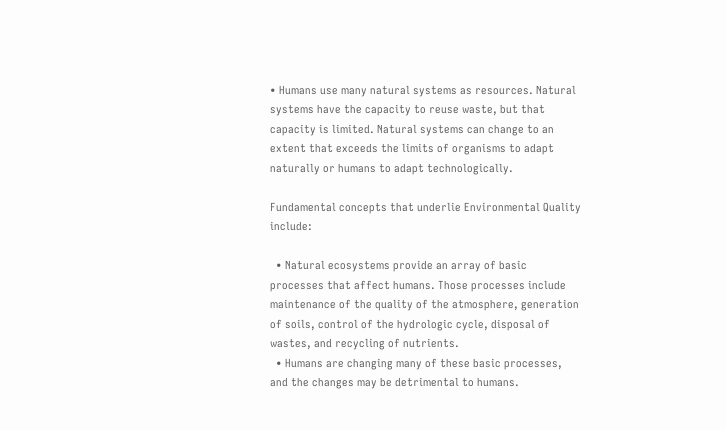• Humans use many natural systems as resources. Natural systems have the capacity to reuse waste, but that capacity is limited. Natural systems can change to an extent that exceeds the limits of organisms to adapt naturally or humans to adapt technologically.

Fundamental concepts that underlie Environmental Quality include:

  • Natural ecosystems provide an array of basic processes that affect humans. Those processes include maintenance of the quality of the atmosphere, generation of soils, control of the hydrologic cycle, disposal of wastes, and recycling of nutrients.
  • Humans are changing many of these basic processes, and the changes may be detrimental to humans.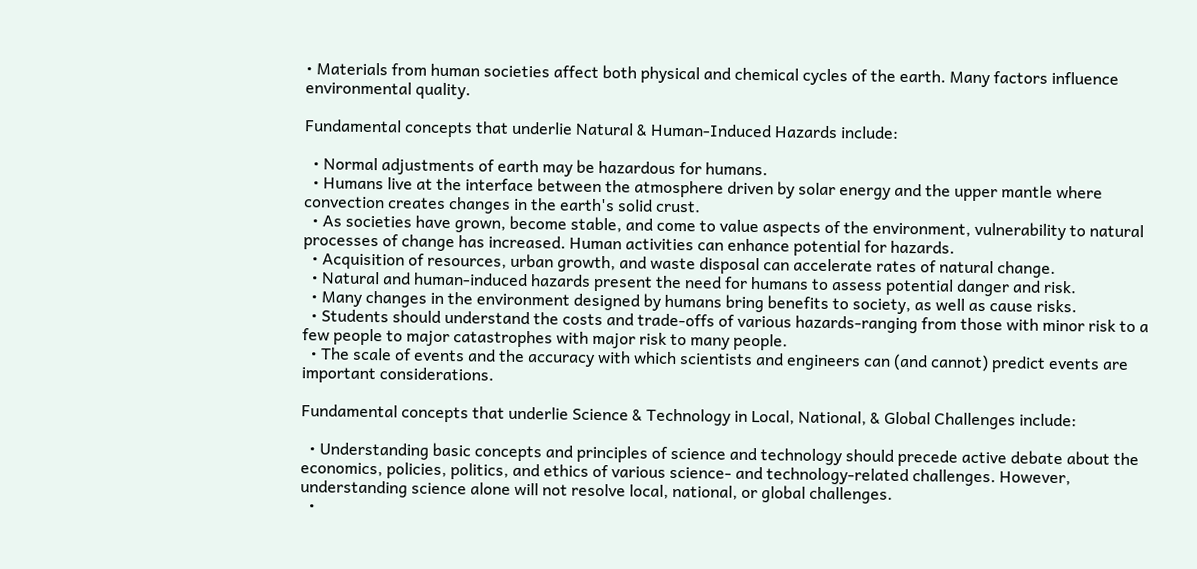• Materials from human societies affect both physical and chemical cycles of the earth. Many factors influence environmental quality.

Fundamental concepts that underlie Natural & Human-Induced Hazards include:

  • Normal adjustments of earth may be hazardous for humans.
  • Humans live at the interface between the atmosphere driven by solar energy and the upper mantle where convection creates changes in the earth's solid crust.
  • As societies have grown, become stable, and come to value aspects of the environment, vulnerability to natural processes of change has increased. Human activities can enhance potential for hazards.
  • Acquisition of resources, urban growth, and waste disposal can accelerate rates of natural change.
  • Natural and human-induced hazards present the need for humans to assess potential danger and risk.
  • Many changes in the environment designed by humans bring benefits to society, as well as cause risks.
  • Students should understand the costs and trade-offs of various hazards-ranging from those with minor risk to a few people to major catastrophes with major risk to many people.
  • The scale of events and the accuracy with which scientists and engineers can (and cannot) predict events are important considerations.

Fundamental concepts that underlie Science & Technology in Local, National, & Global Challenges include:

  • Understanding basic concepts and principles of science and technology should precede active debate about the economics, policies, politics, and ethics of various science- and technology-related challenges. However, understanding science alone will not resolve local, national, or global challenges.
  •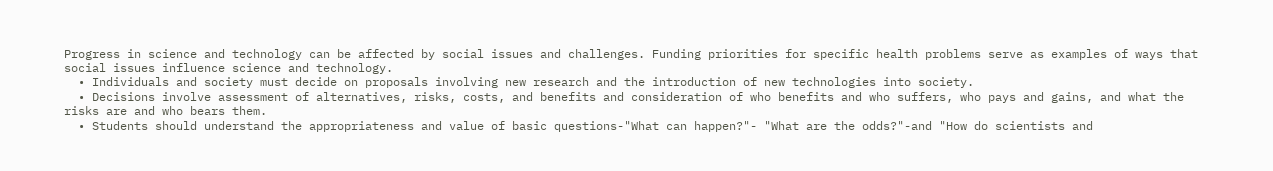Progress in science and technology can be affected by social issues and challenges. Funding priorities for specific health problems serve as examples of ways that social issues influence science and technology.
  • Individuals and society must decide on proposals involving new research and the introduction of new technologies into society.
  • Decisions involve assessment of alternatives, risks, costs, and benefits and consideration of who benefits and who suffers, who pays and gains, and what the risks are and who bears them.
  • Students should understand the appropriateness and value of basic questions-"What can happen?"- "What are the odds?"-and "How do scientists and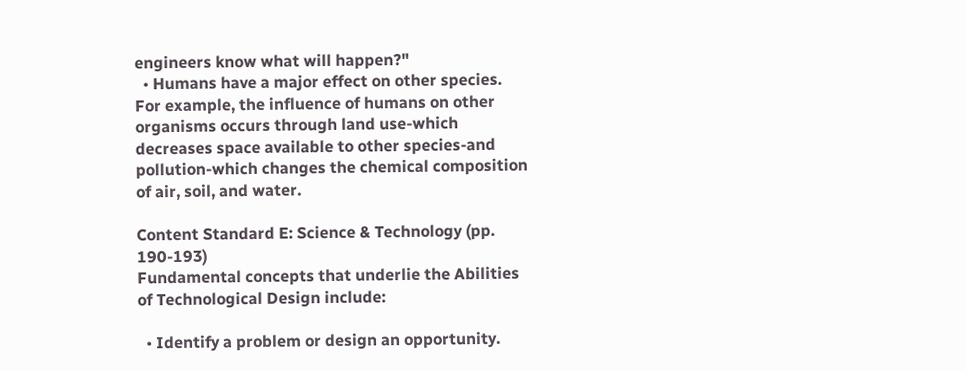engineers know what will happen?"
  • Humans have a major effect on other species. For example, the influence of humans on other organisms occurs through land use-which decreases space available to other species-and pollution-which changes the chemical composition of air, soil, and water.

Content Standard E: Science & Technology (pp. 190-193)
Fundamental concepts that underlie the Abilities of Technological Design include:

  • Identify a problem or design an opportunity.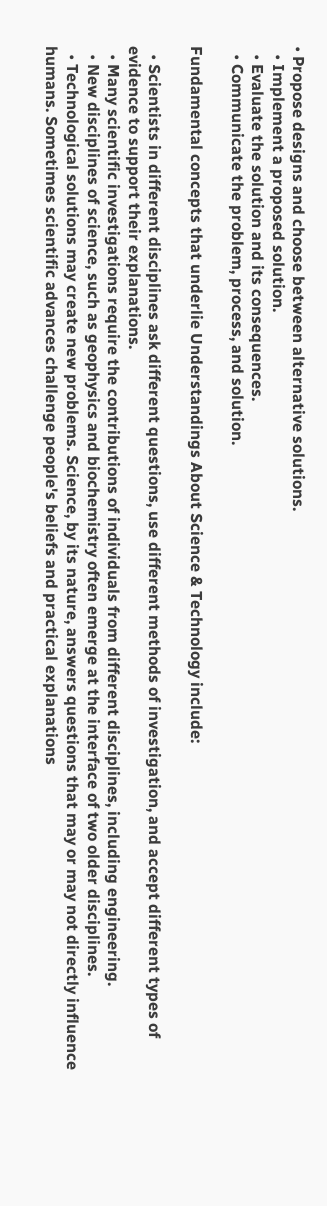• Propose designs and choose between alternative solutions.
  • Implement a proposed solution.
  • Evaluate the solution and its consequences.
  • Communicate the problem, process, and solution.

Fundamental concepts that underlie Understandings About Science & Technology include:

  • Scientists in different disciplines ask different questions, use different methods of investigation, and accept different types of evidence to support their explanations.
  • Many scientific investigations require the contributions of individuals from different disciplines, including engineering.
  • New disciplines of science, such as geophysics and biochemistry often emerge at the interface of two older disciplines.
  • Technological solutions may create new problems. Science, by its nature, answers questions that may or may not directly influence humans. Sometimes scientific advances challenge people's beliefs and practical explanations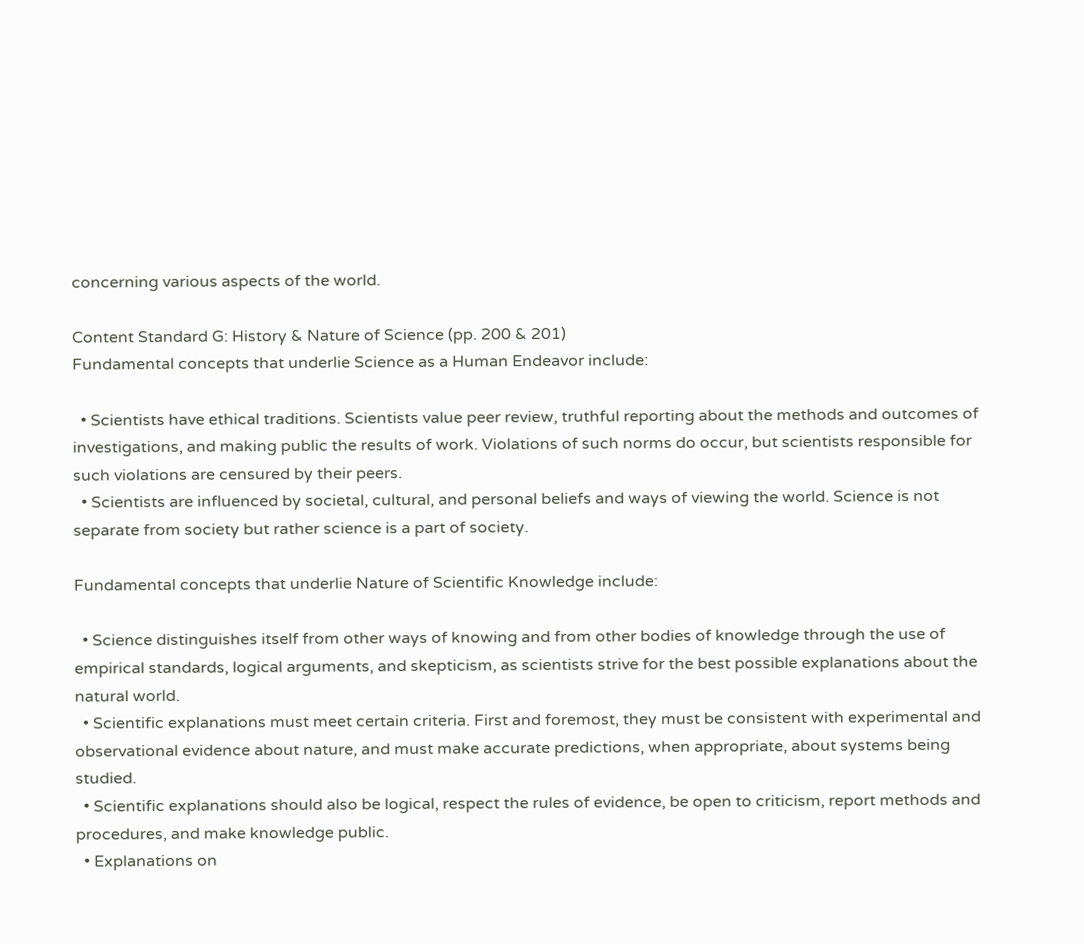concerning various aspects of the world.

Content Standard G: History & Nature of Science (pp. 200 & 201)
Fundamental concepts that underlie Science as a Human Endeavor include:

  • Scientists have ethical traditions. Scientists value peer review, truthful reporting about the methods and outcomes of investigations, and making public the results of work. Violations of such norms do occur, but scientists responsible for such violations are censured by their peers.
  • Scientists are influenced by societal, cultural, and personal beliefs and ways of viewing the world. Science is not separate from society but rather science is a part of society.

Fundamental concepts that underlie Nature of Scientific Knowledge include:

  • Science distinguishes itself from other ways of knowing and from other bodies of knowledge through the use of empirical standards, logical arguments, and skepticism, as scientists strive for the best possible explanations about the natural world.
  • Scientific explanations must meet certain criteria. First and foremost, they must be consistent with experimental and observational evidence about nature, and must make accurate predictions, when appropriate, about systems being studied.
  • Scientific explanations should also be logical, respect the rules of evidence, be open to criticism, report methods and procedures, and make knowledge public.
  • Explanations on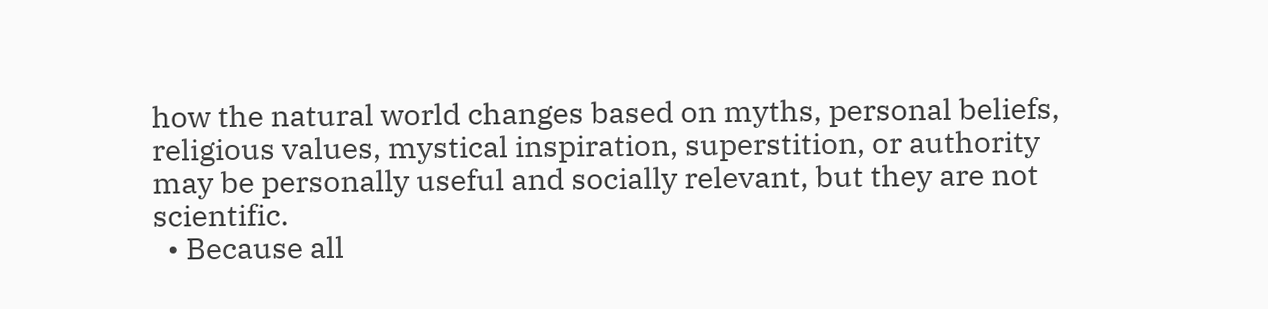how the natural world changes based on myths, personal beliefs, religious values, mystical inspiration, superstition, or authority may be personally useful and socially relevant, but they are not scientific.
  • Because all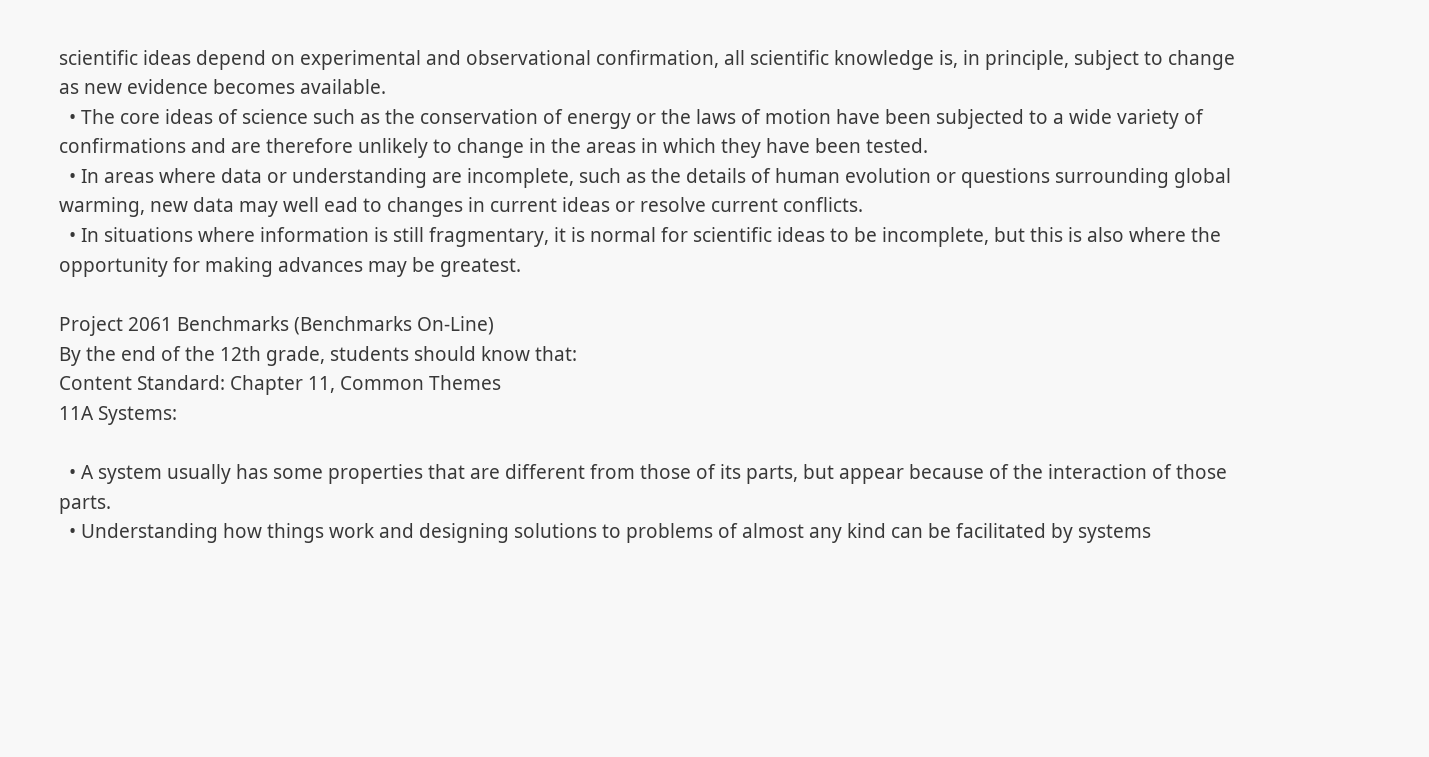scientific ideas depend on experimental and observational confirmation, all scientific knowledge is, in principle, subject to change as new evidence becomes available.
  • The core ideas of science such as the conservation of energy or the laws of motion have been subjected to a wide variety of confirmations and are therefore unlikely to change in the areas in which they have been tested.
  • In areas where data or understanding are incomplete, such as the details of human evolution or questions surrounding global warming, new data may well ead to changes in current ideas or resolve current conflicts.
  • In situations where information is still fragmentary, it is normal for scientific ideas to be incomplete, but this is also where the opportunity for making advances may be greatest.

Project 2061 Benchmarks (Benchmarks On-Line)
By the end of the 12th grade, students should know that:
Content Standard: Chapter 11, Common Themes
11A Systems:

  • A system usually has some properties that are different from those of its parts, but appear because of the interaction of those parts.
  • Understanding how things work and designing solutions to problems of almost any kind can be facilitated by systems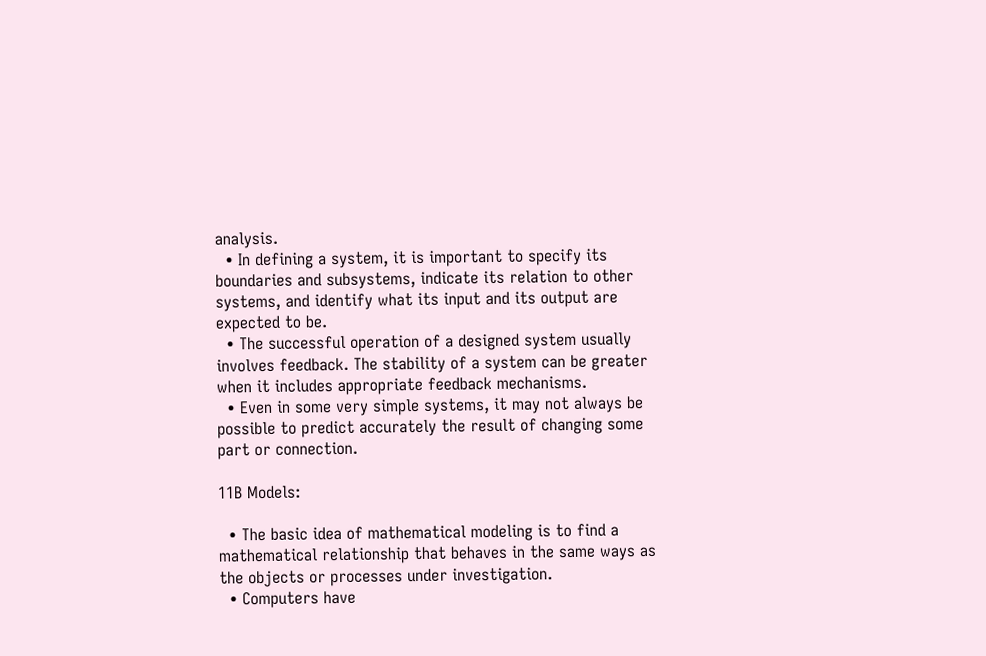analysis.
  • In defining a system, it is important to specify its boundaries and subsystems, indicate its relation to other systems, and identify what its input and its output are expected to be.
  • The successful operation of a designed system usually involves feedback. The stability of a system can be greater when it includes appropriate feedback mechanisms.
  • Even in some very simple systems, it may not always be possible to predict accurately the result of changing some part or connection.

11B Models:

  • The basic idea of mathematical modeling is to find a mathematical relationship that behaves in the same ways as the objects or processes under investigation.
  • Computers have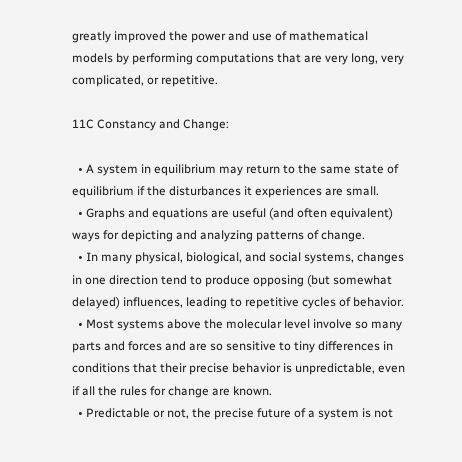greatly improved the power and use of mathematical models by performing computations that are very long, very complicated, or repetitive.

11C Constancy and Change:

  • A system in equilibrium may return to the same state of equilibrium if the disturbances it experiences are small.
  • Graphs and equations are useful (and often equivalent) ways for depicting and analyzing patterns of change.
  • In many physical, biological, and social systems, changes in one direction tend to produce opposing (but somewhat delayed) influences, leading to repetitive cycles of behavior.
  • Most systems above the molecular level involve so many parts and forces and are so sensitive to tiny differences in conditions that their precise behavior is unpredictable, even if all the rules for change are known.
  • Predictable or not, the precise future of a system is not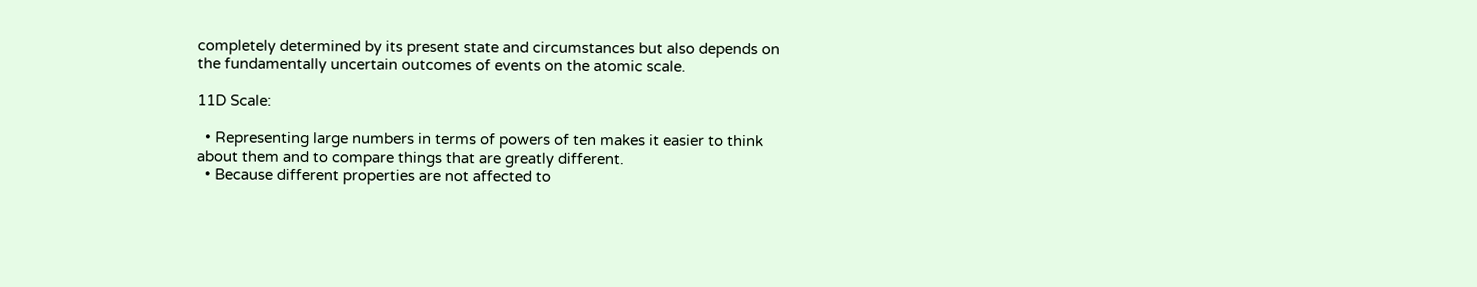completely determined by its present state and circumstances but also depends on the fundamentally uncertain outcomes of events on the atomic scale.

11D Scale:

  • Representing large numbers in terms of powers of ten makes it easier to think about them and to compare things that are greatly different.
  • Because different properties are not affected to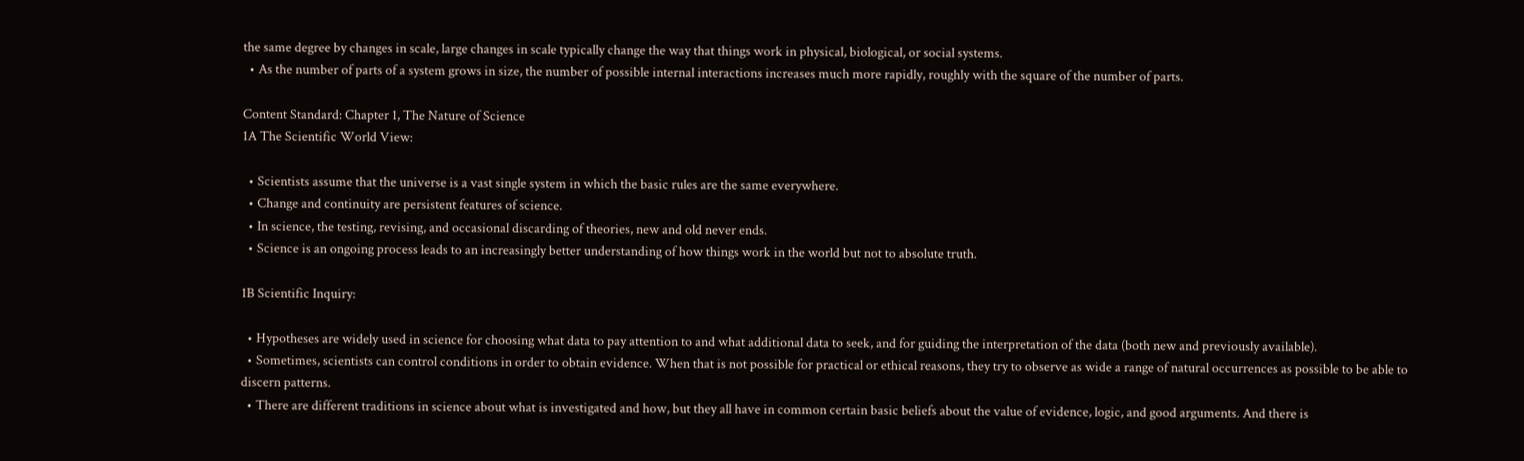the same degree by changes in scale, large changes in scale typically change the way that things work in physical, biological, or social systems.
  • As the number of parts of a system grows in size, the number of possible internal interactions increases much more rapidly, roughly with the square of the number of parts.

Content Standard: Chapter 1, The Nature of Science
1A The Scientific World View:

  • Scientists assume that the universe is a vast single system in which the basic rules are the same everywhere.
  • Change and continuity are persistent features of science.
  • In science, the testing, revising, and occasional discarding of theories, new and old never ends.
  • Science is an ongoing process leads to an increasingly better understanding of how things work in the world but not to absolute truth.

1B Scientific Inquiry:

  • Hypotheses are widely used in science for choosing what data to pay attention to and what additional data to seek, and for guiding the interpretation of the data (both new and previously available).
  • Sometimes, scientists can control conditions in order to obtain evidence. When that is not possible for practical or ethical reasons, they try to observe as wide a range of natural occurrences as possible to be able to discern patterns.
  • There are different traditions in science about what is investigated and how, but they all have in common certain basic beliefs about the value of evidence, logic, and good arguments. And there is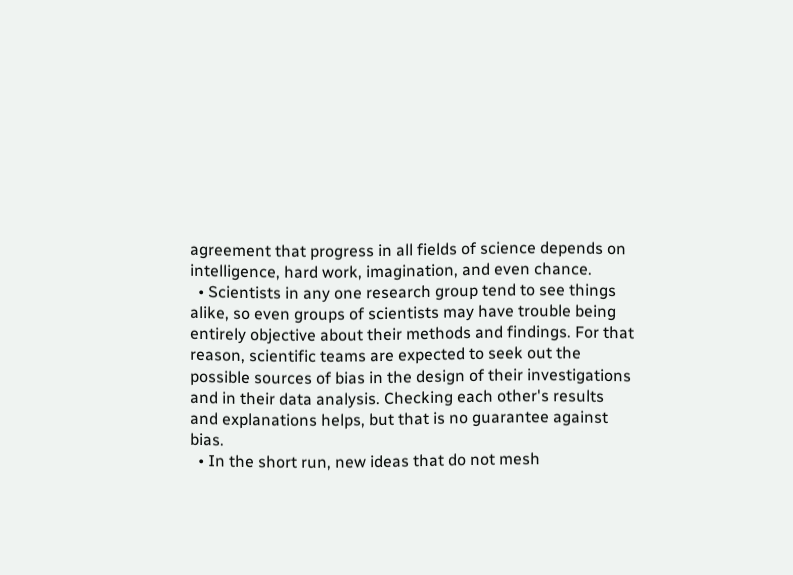agreement that progress in all fields of science depends on intelligence, hard work, imagination, and even chance.
  • Scientists in any one research group tend to see things alike, so even groups of scientists may have trouble being entirely objective about their methods and findings. For that reason, scientific teams are expected to seek out the possible sources of bias in the design of their investigations and in their data analysis. Checking each other's results and explanations helps, but that is no guarantee against bias.
  • In the short run, new ideas that do not mesh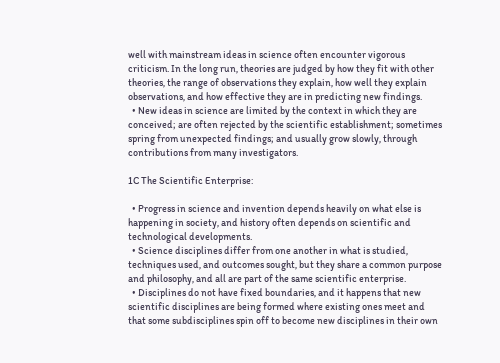well with mainstream ideas in science often encounter vigorous criticism. In the long run, theories are judged by how they fit with other theories, the range of observations they explain, how well they explain observations, and how effective they are in predicting new findings.
  • New ideas in science are limited by the context in which they are conceived; are often rejected by the scientific establishment; sometimes spring from unexpected findings; and usually grow slowly, through contributions from many investigators.

1C The Scientific Enterprise:

  • Progress in science and invention depends heavily on what else is happening in society, and history often depends on scientific and technological developments.
  • Science disciplines differ from one another in what is studied, techniques used, and outcomes sought, but they share a common purpose and philosophy, and all are part of the same scientific enterprise.
  • Disciplines do not have fixed boundaries, and it happens that new scientific disciplines are being formed where existing ones meet and that some subdisciplines spin off to become new disciplines in their own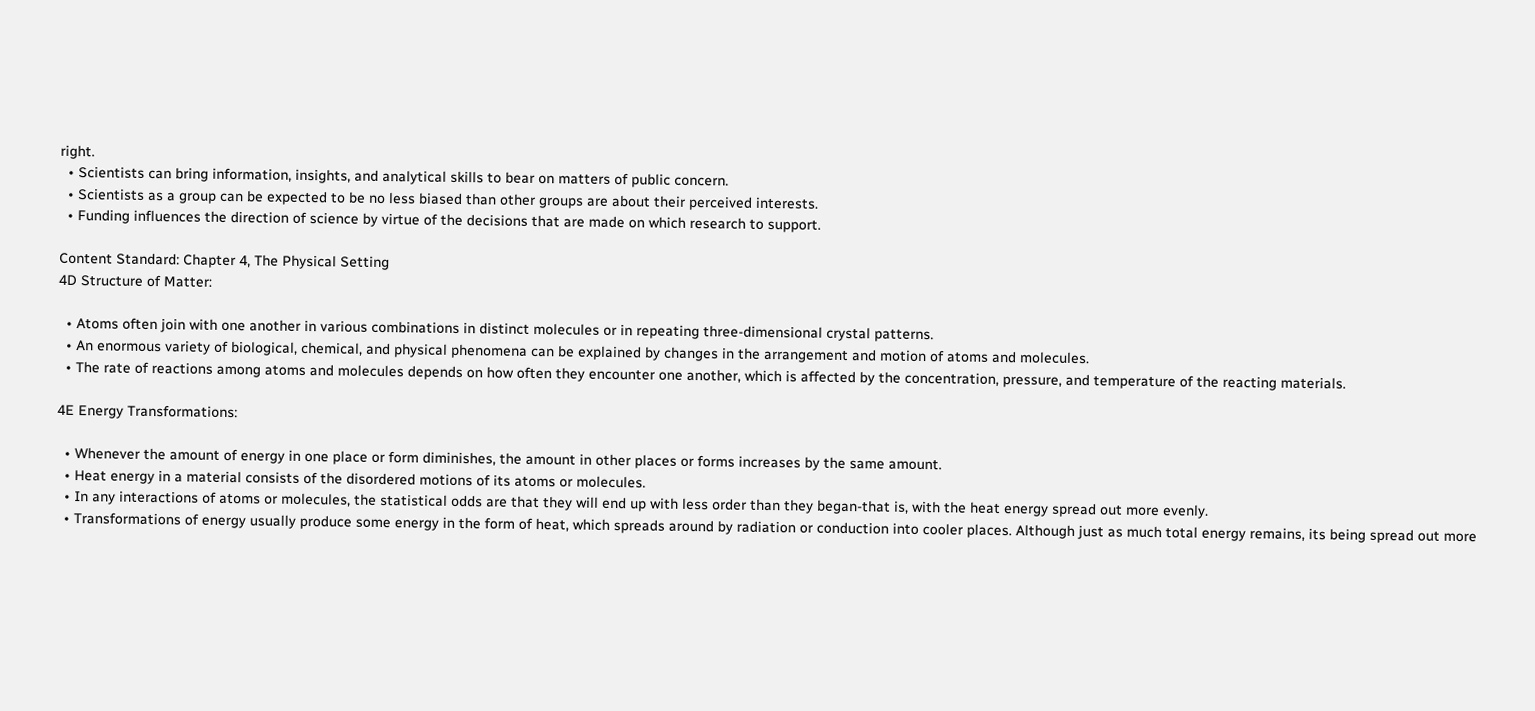right.
  • Scientists can bring information, insights, and analytical skills to bear on matters of public concern.
  • Scientists as a group can be expected to be no less biased than other groups are about their perceived interests.
  • Funding influences the direction of science by virtue of the decisions that are made on which research to support.

Content Standard: Chapter 4, The Physical Setting
4D Structure of Matter:

  • Atoms often join with one another in various combinations in distinct molecules or in repeating three-dimensional crystal patterns.
  • An enormous variety of biological, chemical, and physical phenomena can be explained by changes in the arrangement and motion of atoms and molecules.
  • The rate of reactions among atoms and molecules depends on how often they encounter one another, which is affected by the concentration, pressure, and temperature of the reacting materials.

4E Energy Transformations:

  • Whenever the amount of energy in one place or form diminishes, the amount in other places or forms increases by the same amount.
  • Heat energy in a material consists of the disordered motions of its atoms or molecules.
  • In any interactions of atoms or molecules, the statistical odds are that they will end up with less order than they began-that is, with the heat energy spread out more evenly.
  • Transformations of energy usually produce some energy in the form of heat, which spreads around by radiation or conduction into cooler places. Although just as much total energy remains, its being spread out more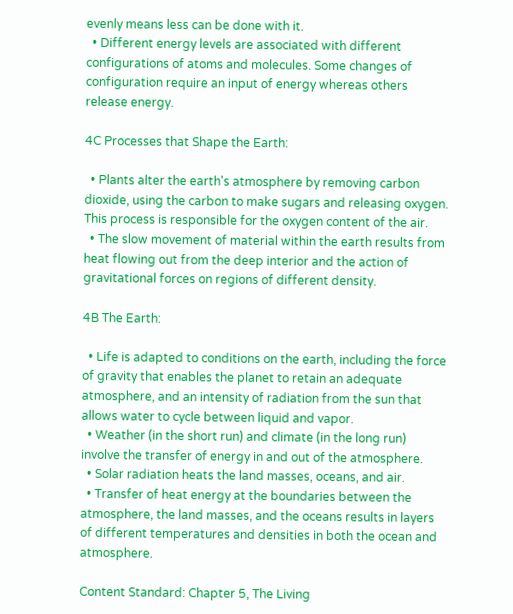evenly means less can be done with it.
  • Different energy levels are associated with different configurations of atoms and molecules. Some changes of configuration require an input of energy whereas others release energy.

4C Processes that Shape the Earth:

  • Plants alter the earth's atmosphere by removing carbon dioxide, using the carbon to make sugars and releasing oxygen. This process is responsible for the oxygen content of the air.
  • The slow movement of material within the earth results from heat flowing out from the deep interior and the action of gravitational forces on regions of different density.

4B The Earth:

  • Life is adapted to conditions on the earth, including the force of gravity that enables the planet to retain an adequate atmosphere, and an intensity of radiation from the sun that allows water to cycle between liquid and vapor.
  • Weather (in the short run) and climate (in the long run) involve the transfer of energy in and out of the atmosphere.
  • Solar radiation heats the land masses, oceans, and air.
  • Transfer of heat energy at the boundaries between the atmosphere, the land masses, and the oceans results in layers of different temperatures and densities in both the ocean and atmosphere.

Content Standard: Chapter 5, The Living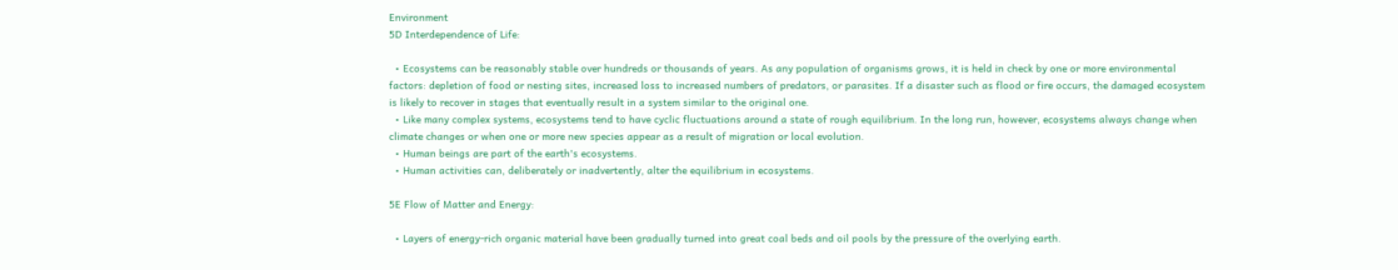Environment
5D Interdependence of Life:

  • Ecosystems can be reasonably stable over hundreds or thousands of years. As any population of organisms grows, it is held in check by one or more environmental factors: depletion of food or nesting sites, increased loss to increased numbers of predators, or parasites. If a disaster such as flood or fire occurs, the damaged ecosystem is likely to recover in stages that eventually result in a system similar to the original one.
  • Like many complex systems, ecosystems tend to have cyclic fluctuations around a state of rough equilibrium. In the long run, however, ecosystems always change when climate changes or when one or more new species appear as a result of migration or local evolution.
  • Human beings are part of the earth's ecosystems.
  • Human activities can, deliberately or inadvertently, alter the equilibrium in ecosystems.

5E Flow of Matter and Energy:

  • Layers of energy-rich organic material have been gradually turned into great coal beds and oil pools by the pressure of the overlying earth.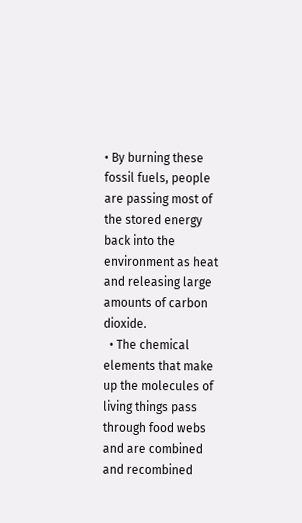• By burning these fossil fuels, people are passing most of the stored energy back into the environment as heat and releasing large amounts of carbon dioxide.
  • The chemical elements that make up the molecules of living things pass through food webs and are combined and recombined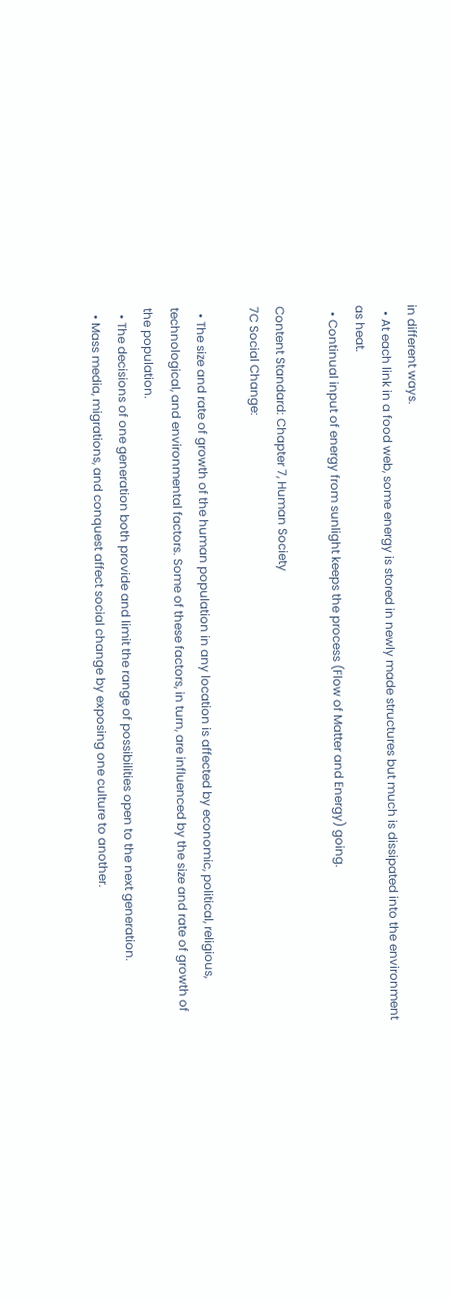in different ways.
  • At each link in a food web, some energy is stored in newly made structures but much is dissipated into the environment as heat.
  • Continual input of energy from sunlight keeps the process (Flow of Matter and Energy) going.

Content Standard: Chapter 7, Human Society
7C Social Change:

  • The size and rate of growth of the human population in any location is affected by economic, political, religious, technological, and environmental factors. Some of these factors, in turn, are influenced by the size and rate of growth of the population.
  • The decisions of one generation both provide and limit the range of possibilities open to the next generation.
  • Mass media, migrations, and conquest affect social change by exposing one culture to another.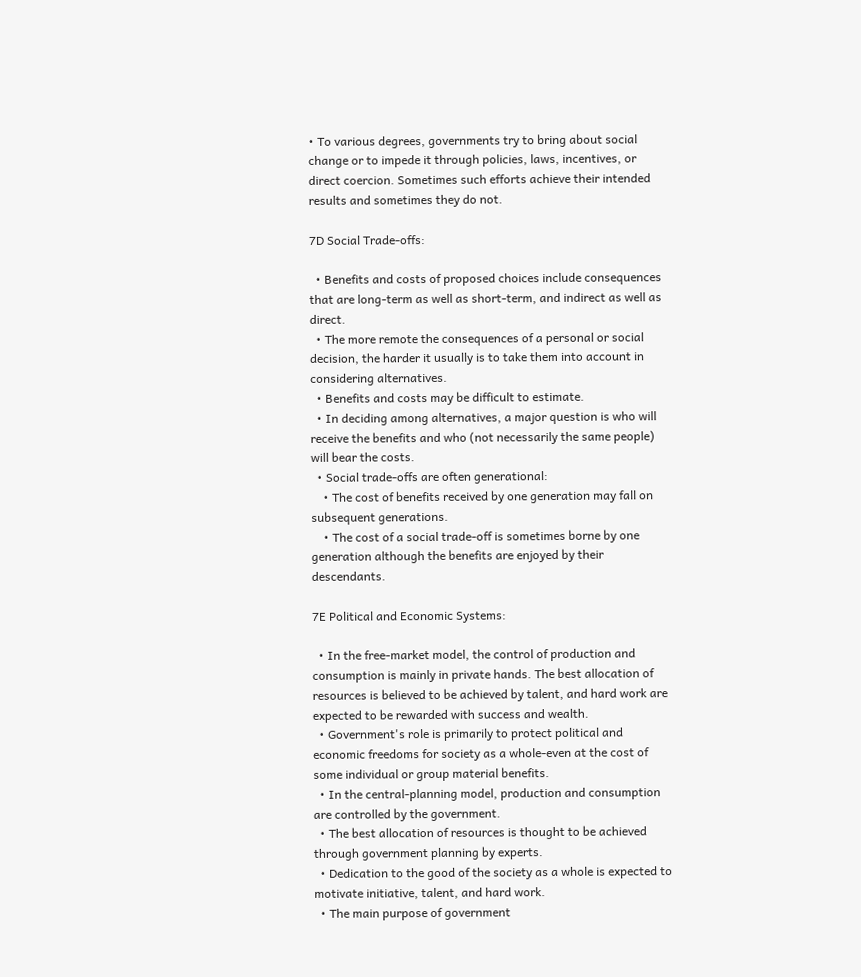• To various degrees, governments try to bring about social change or to impede it through policies, laws, incentives, or direct coercion. Sometimes such efforts achieve their intended results and sometimes they do not.

7D Social Trade-offs:

  • Benefits and costs of proposed choices include consequences that are long-term as well as short-term, and indirect as well as direct.
  • The more remote the consequences of a personal or social decision, the harder it usually is to take them into account in considering alternatives.
  • Benefits and costs may be difficult to estimate.
  • In deciding among alternatives, a major question is who will receive the benefits and who (not necessarily the same people) will bear the costs.
  • Social trade-offs are often generational:
    • The cost of benefits received by one generation may fall on subsequent generations.
    • The cost of a social trade-off is sometimes borne by one generation although the benefits are enjoyed by their descendants.

7E Political and Economic Systems:

  • In the free-market model, the control of production and consumption is mainly in private hands. The best allocation of resources is believed to be achieved by talent, and hard work are expected to be rewarded with success and wealth.
  • Government's role is primarily to protect political and economic freedoms for society as a whole-even at the cost of some individual or group material benefits.
  • In the central-planning model, production and consumption are controlled by the government.
  • The best allocation of resources is thought to be achieved through government planning by experts.
  • Dedication to the good of the society as a whole is expected to motivate initiative, talent, and hard work.
  • The main purpose of government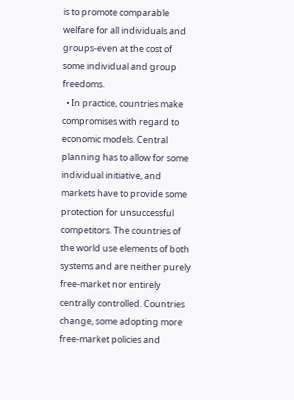is to promote comparable welfare for all individuals and groups-even at the cost of some individual and group freedoms.
  • In practice, countries make compromises with regard to economic models. Central planning has to allow for some individual initiative, and markets have to provide some protection for unsuccessful competitors. The countries of the world use elements of both systems and are neither purely free-market nor entirely centrally controlled. Countries change, some adopting more free-market policies and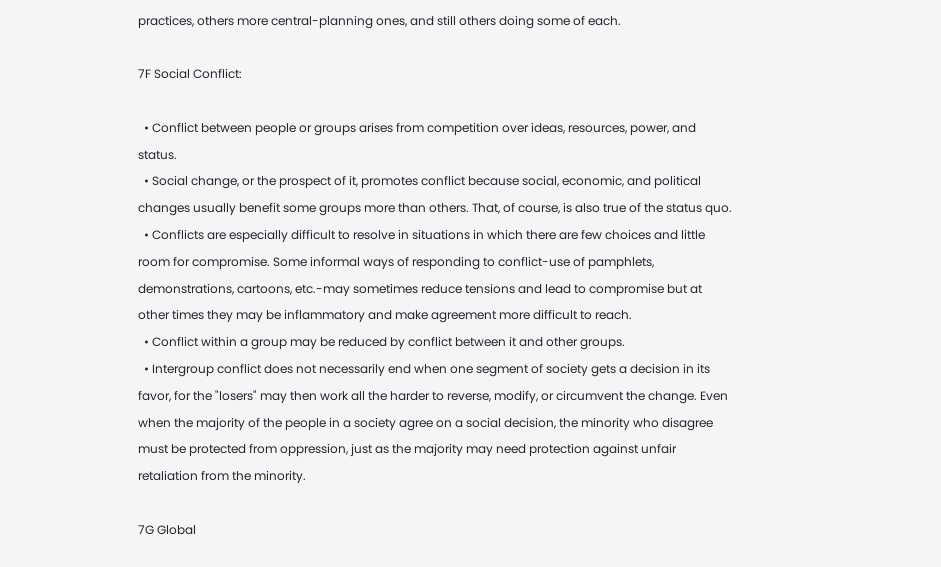practices, others more central-planning ones, and still others doing some of each.

7F Social Conflict:

  • Conflict between people or groups arises from competition over ideas, resources, power, and status.
  • Social change, or the prospect of it, promotes conflict because social, economic, and political changes usually benefit some groups more than others. That, of course, is also true of the status quo.
  • Conflicts are especially difficult to resolve in situations in which there are few choices and little room for compromise. Some informal ways of responding to conflict-use of pamphlets, demonstrations, cartoons, etc.-may sometimes reduce tensions and lead to compromise but at other times they may be inflammatory and make agreement more difficult to reach.
  • Conflict within a group may be reduced by conflict between it and other groups.
  • Intergroup conflict does not necessarily end when one segment of society gets a decision in its favor, for the "losers" may then work all the harder to reverse, modify, or circumvent the change. Even when the majority of the people in a society agree on a social decision, the minority who disagree must be protected from oppression, just as the majority may need protection against unfair retaliation from the minority.

7G Global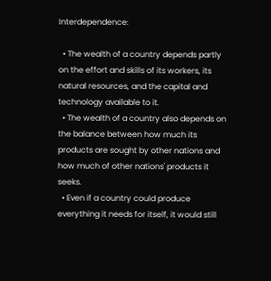Interdependence:

  • The wealth of a country depends partly on the effort and skills of its workers, its natural resources, and the capital and technology available to it.
  • The wealth of a country also depends on the balance between how much its products are sought by other nations and how much of other nations' products it seeks.
  • Even if a country could produce everything it needs for itself, it would still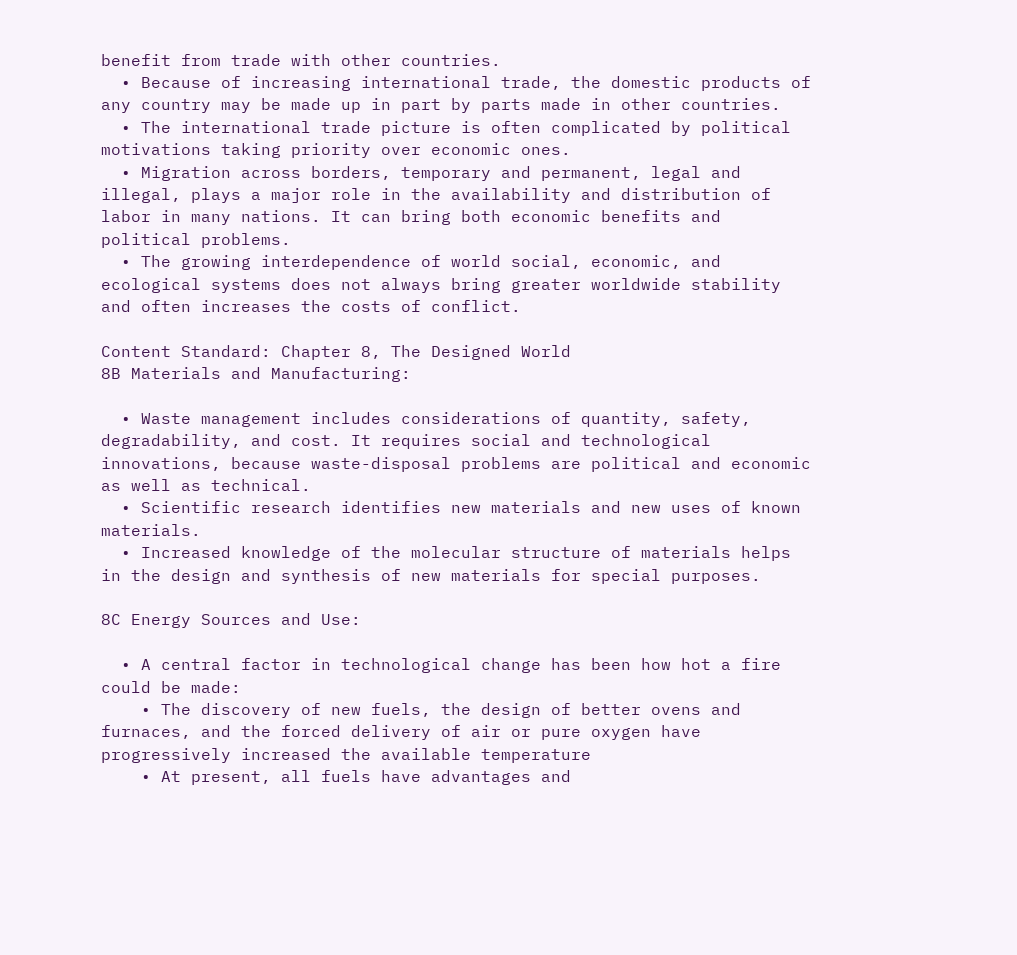benefit from trade with other countries.
  • Because of increasing international trade, the domestic products of any country may be made up in part by parts made in other countries.
  • The international trade picture is often complicated by political motivations taking priority over economic ones.
  • Migration across borders, temporary and permanent, legal and illegal, plays a major role in the availability and distribution of labor in many nations. It can bring both economic benefits and political problems.
  • The growing interdependence of world social, economic, and ecological systems does not always bring greater worldwide stability and often increases the costs of conflict.

Content Standard: Chapter 8, The Designed World
8B Materials and Manufacturing:

  • Waste management includes considerations of quantity, safety, degradability, and cost. It requires social and technological innovations, because waste-disposal problems are political and economic as well as technical.
  • Scientific research identifies new materials and new uses of known materials.
  • Increased knowledge of the molecular structure of materials helps in the design and synthesis of new materials for special purposes.

8C Energy Sources and Use:

  • A central factor in technological change has been how hot a fire could be made:
    • The discovery of new fuels, the design of better ovens and furnaces, and the forced delivery of air or pure oxygen have progressively increased the available temperature
    • At present, all fuels have advantages and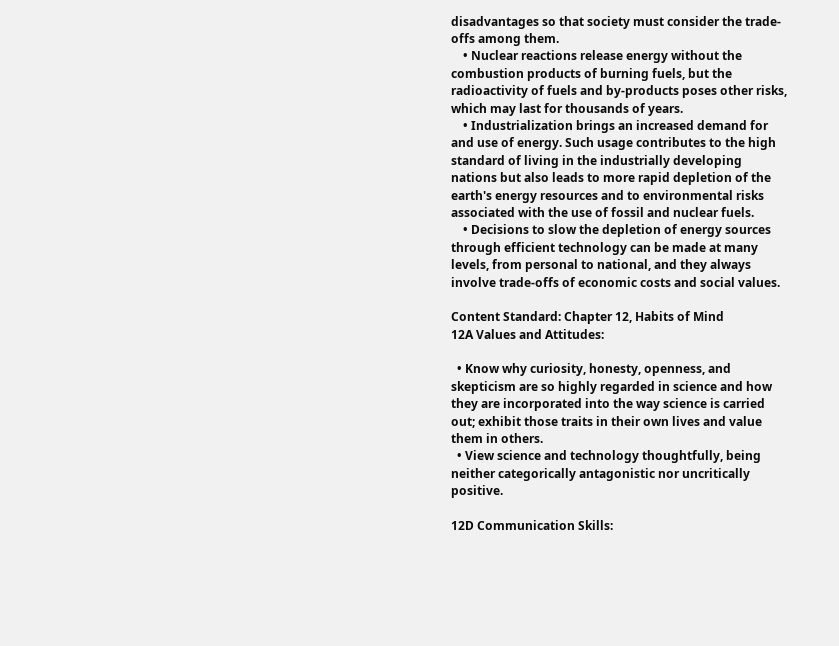disadvantages so that society must consider the trade-offs among them.
    • Nuclear reactions release energy without the combustion products of burning fuels, but the radioactivity of fuels and by-products poses other risks, which may last for thousands of years.
    • Industrialization brings an increased demand for and use of energy. Such usage contributes to the high standard of living in the industrially developing nations but also leads to more rapid depletion of the earth's energy resources and to environmental risks associated with the use of fossil and nuclear fuels.
    • Decisions to slow the depletion of energy sources through efficient technology can be made at many levels, from personal to national, and they always involve trade-offs of economic costs and social values.

Content Standard: Chapter 12, Habits of Mind
12A Values and Attitudes:

  • Know why curiosity, honesty, openness, and skepticism are so highly regarded in science and how they are incorporated into the way science is carried out; exhibit those traits in their own lives and value them in others.
  • View science and technology thoughtfully, being neither categorically antagonistic nor uncritically positive.

12D Communication Skills: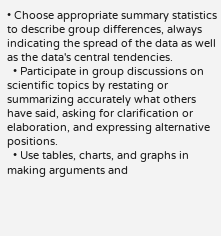• Choose appropriate summary statistics to describe group differences, always indicating the spread of the data as well as the data's central tendencies.
  • Participate in group discussions on scientific topics by restating or summarizing accurately what others have said, asking for clarification or elaboration, and expressing alternative positions.
  • Use tables, charts, and graphs in making arguments and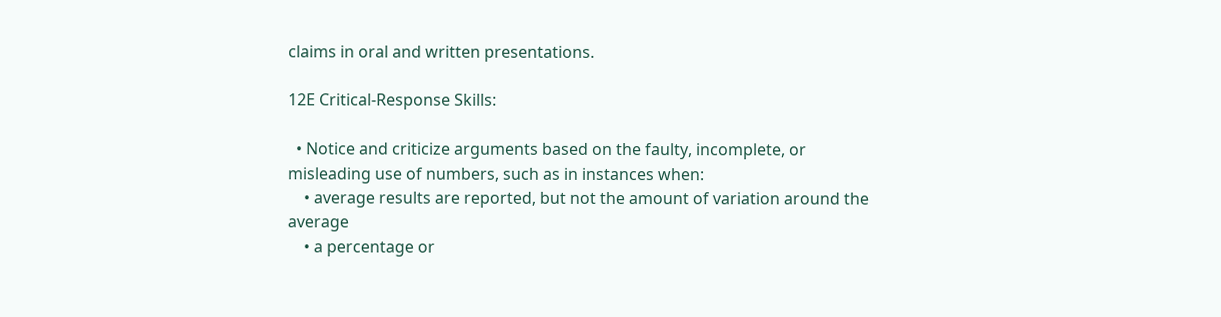claims in oral and written presentations.

12E Critical-Response Skills:

  • Notice and criticize arguments based on the faulty, incomplete, or misleading use of numbers, such as in instances when:
    • average results are reported, but not the amount of variation around the average
    • a percentage or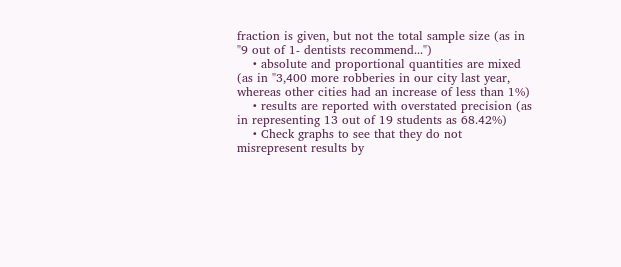fraction is given, but not the total sample size (as in "9 out of 1- dentists recommend...")
    • absolute and proportional quantities are mixed (as in "3,400 more robberies in our city last year, whereas other cities had an increase of less than 1%)
    • results are reported with overstated precision (as in representing 13 out of 19 students as 68.42%)
    • Check graphs to see that they do not misrepresent results by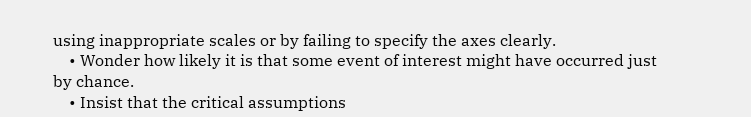using inappropriate scales or by failing to specify the axes clearly.
    • Wonder how likely it is that some event of interest might have occurred just by chance.
    • Insist that the critical assumptions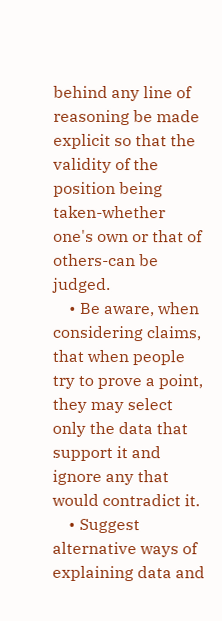behind any line of reasoning be made explicit so that the validity of the position being taken-whether one's own or that of others-can be judged.
    • Be aware, when considering claims, that when people try to prove a point, they may select only the data that support it and ignore any that would contradict it.
    • Suggest alternative ways of explaining data and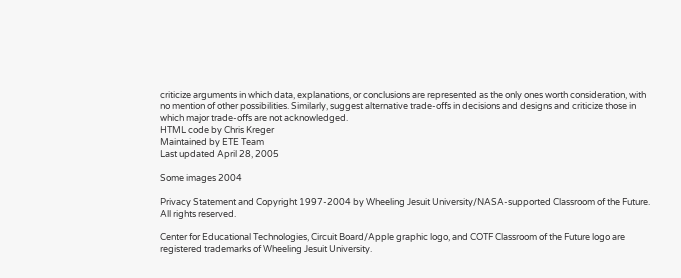criticize arguments in which data, explanations, or conclusions are represented as the only ones worth consideration, with no mention of other possibilities. Similarly, suggest alternative trade-offs in decisions and designs and criticize those in which major trade-offs are not acknowledged.
HTML code by Chris Kreger
Maintained by ETE Team
Last updated April 28, 2005

Some images 2004

Privacy Statement and Copyright 1997-2004 by Wheeling Jesuit University/NASA-supported Classroom of the Future. All rights reserved.

Center for Educational Technologies, Circuit Board/Apple graphic logo, and COTF Classroom of the Future logo are registered trademarks of Wheeling Jesuit University.